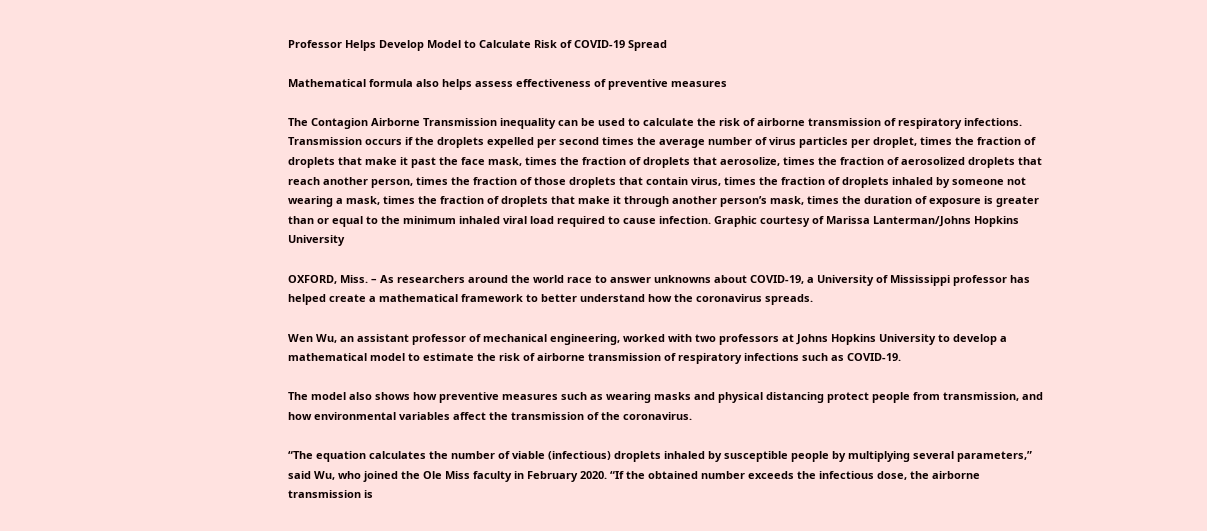Professor Helps Develop Model to Calculate Risk of COVID-19 Spread

Mathematical formula also helps assess effectiveness of preventive measures

The Contagion Airborne Transmission inequality can be used to calculate the risk of airborne transmission of respiratory infections. Transmission occurs if the droplets expelled per second times the average number of virus particles per droplet, times the fraction of droplets that make it past the face mask, times the fraction of droplets that aerosolize, times the fraction of aerosolized droplets that reach another person, times the fraction of those droplets that contain virus, times the fraction of droplets inhaled by someone not wearing a mask, times the fraction of droplets that make it through another person’s mask, times the duration of exposure is greater than or equal to the minimum inhaled viral load required to cause infection. Graphic courtesy of Marissa Lanterman/Johns Hopkins University

OXFORD, Miss. – As researchers around the world race to answer unknowns about COVID-19, a University of Mississippi professor has helped create a mathematical framework to better understand how the coronavirus spreads.

Wen Wu, an assistant professor of mechanical engineering, worked with two professors at Johns Hopkins University to develop a mathematical model to estimate the risk of airborne transmission of respiratory infections such as COVID-19.

The model also shows how preventive measures such as wearing masks and physical distancing protect people from transmission, and how environmental variables affect the transmission of the coronavirus.

“The equation calculates the number of viable (infectious) droplets inhaled by susceptible people by multiplying several parameters,” said Wu, who joined the Ole Miss faculty in February 2020. “If the obtained number exceeds the infectious dose, the airborne transmission is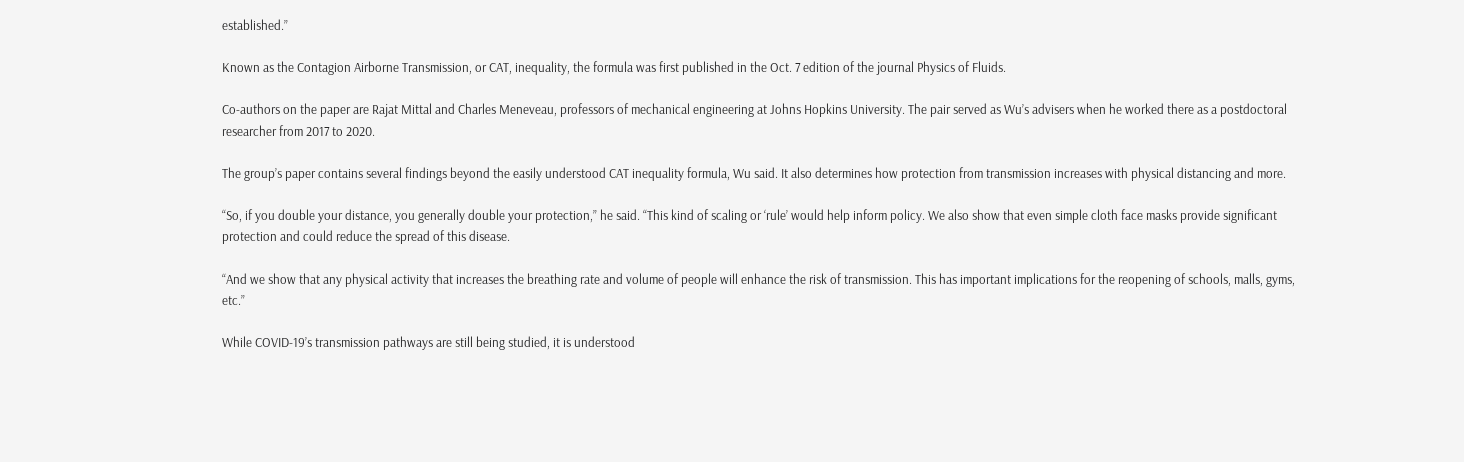established.”

Known as the Contagion Airborne Transmission, or CAT, inequality, the formula was first published in the Oct. 7 edition of the journal Physics of Fluids.

Co-authors on the paper are Rajat Mittal and Charles Meneveau, professors of mechanical engineering at Johns Hopkins University. The pair served as Wu’s advisers when he worked there as a postdoctoral researcher from 2017 to 2020.

The group’s paper contains several findings beyond the easily understood CAT inequality formula, Wu said. It also determines how protection from transmission increases with physical distancing and more.

“So, if you double your distance, you generally double your protection,” he said. “This kind of scaling or ‘rule’ would help inform policy. We also show that even simple cloth face masks provide significant protection and could reduce the spread of this disease.

“And we show that any physical activity that increases the breathing rate and volume of people will enhance the risk of transmission. This has important implications for the reopening of schools, malls, gyms, etc.”

While COVID-19’s transmission pathways are still being studied, it is understood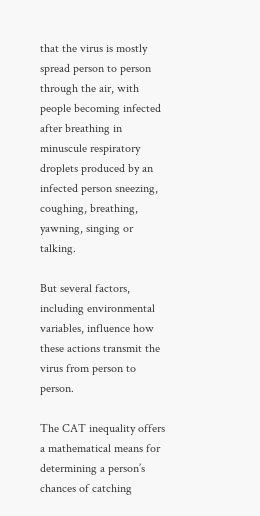that the virus is mostly spread person to person through the air, with people becoming infected after breathing in minuscule respiratory droplets produced by an infected person sneezing, coughing, breathing, yawning, singing or talking.

But several factors, including environmental variables, influence how these actions transmit the virus from person to person.

The CAT inequality offers a mathematical means for determining a person’s chances of catching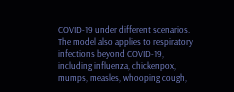COVID-19 under different scenarios. The model also applies to respiratory infections beyond COVID-19, including influenza, chickenpox, mumps, measles, whooping cough,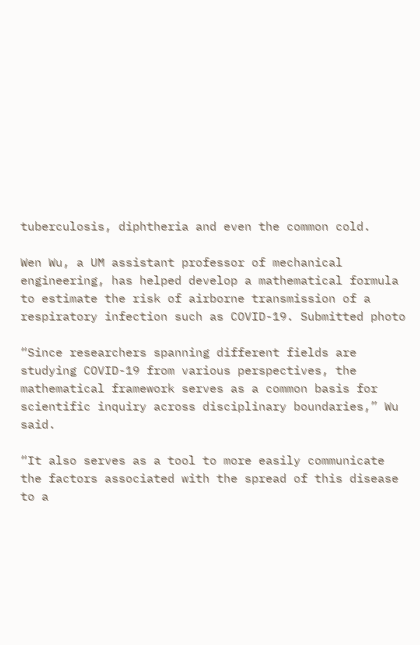tuberculosis, diphtheria and even the common cold.

Wen Wu, a UM assistant professor of mechanical engineering, has helped develop a mathematical formula to estimate the risk of airborne transmission of a respiratory infection such as COVID-19. Submitted photo

“Since researchers spanning different fields are studying COVID-19 from various perspectives, the mathematical framework serves as a common basis for scientific inquiry across disciplinary boundaries,” Wu said.

“It also serves as a tool to more easily communicate the factors associated with the spread of this disease to a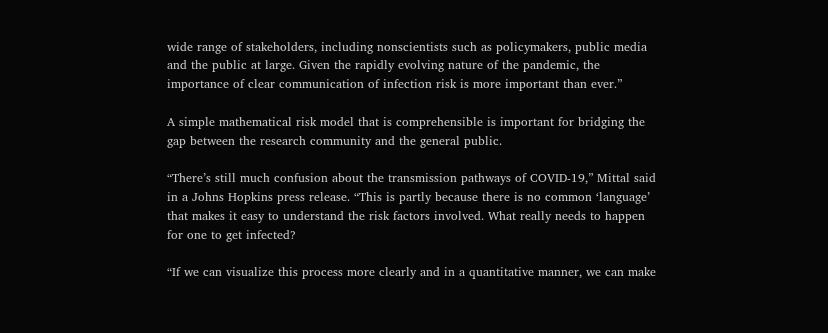wide range of stakeholders, including nonscientists such as policymakers, public media and the public at large. Given the rapidly evolving nature of the pandemic, the importance of clear communication of infection risk is more important than ever.”

A simple mathematical risk model that is comprehensible is important for bridging the gap between the research community and the general public.

“There’s still much confusion about the transmission pathways of COVID-19,” Mittal said in a Johns Hopkins press release. “This is partly because there is no common ‘language’ that makes it easy to understand the risk factors involved. What really needs to happen for one to get infected?

“If we can visualize this process more clearly and in a quantitative manner, we can make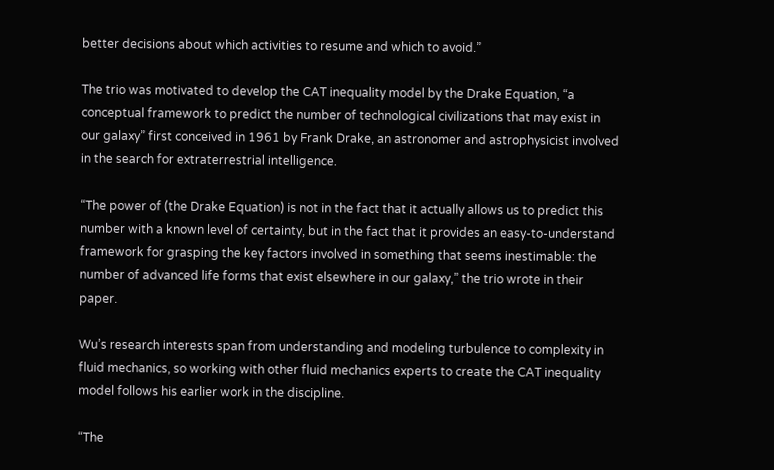better decisions about which activities to resume and which to avoid.”

The trio was motivated to develop the CAT inequality model by the Drake Equation, “a conceptual framework to predict the number of technological civilizations that may exist in our galaxy” first conceived in 1961 by Frank Drake, an astronomer and astrophysicist involved in the search for extraterrestrial intelligence.

“The power of (the Drake Equation) is not in the fact that it actually allows us to predict this number with a known level of certainty, but in the fact that it provides an easy-to-understand framework for grasping the key factors involved in something that seems inestimable: the number of advanced life forms that exist elsewhere in our galaxy,” the trio wrote in their paper.

Wu’s research interests span from understanding and modeling turbulence to complexity in fluid mechanics, so working with other fluid mechanics experts to create the CAT inequality model follows his earlier work in the discipline.

“The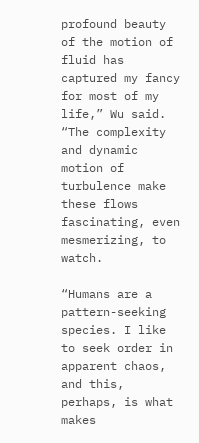profound beauty of the motion of fluid has captured my fancy for most of my life,” Wu said. “The complexity and dynamic motion of turbulence make these flows fascinating, even mesmerizing, to watch.

“Humans are a pattern-seeking species. I like to seek order in apparent chaos, and this, perhaps, is what makes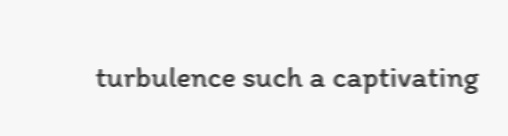turbulence such a captivating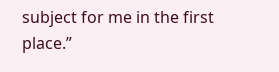subject for me in the first place.”